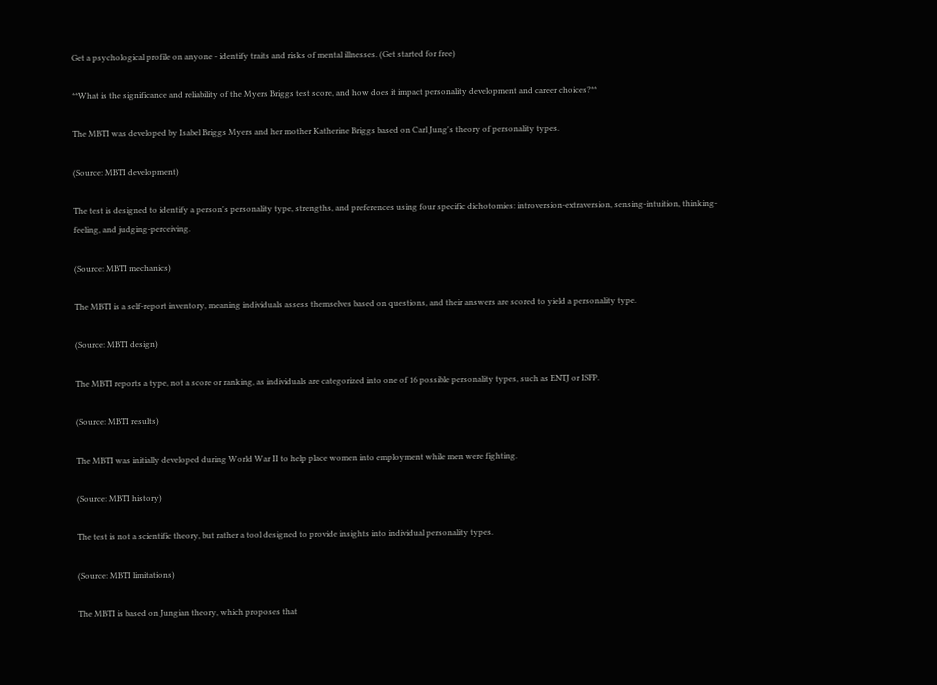Get a psychological profile on anyone - identify traits and risks of mental illnesses. (Get started for free)

**What is the significance and reliability of the Myers Briggs test score, and how does it impact personality development and career choices?**

The MBTI was developed by Isabel Briggs Myers and her mother Katherine Briggs based on Carl Jung's theory of personality types.

(Source: MBTI development)

The test is designed to identify a person's personality type, strengths, and preferences using four specific dichotomies: introversion-extraversion, sensing-intuition, thinking-feeling, and judging-perceiving.

(Source: MBTI mechanics)

The MBTI is a self-report inventory, meaning individuals assess themselves based on questions, and their answers are scored to yield a personality type.

(Source: MBTI design)

The MBTI reports a type, not a score or ranking, as individuals are categorized into one of 16 possible personality types, such as ENTJ or ISFP.

(Source: MBTI results)

The MBTI was initially developed during World War II to help place women into employment while men were fighting.

(Source: MBTI history)

The test is not a scientific theory, but rather a tool designed to provide insights into individual personality types.

(Source: MBTI limitations)

The MBTI is based on Jungian theory, which proposes that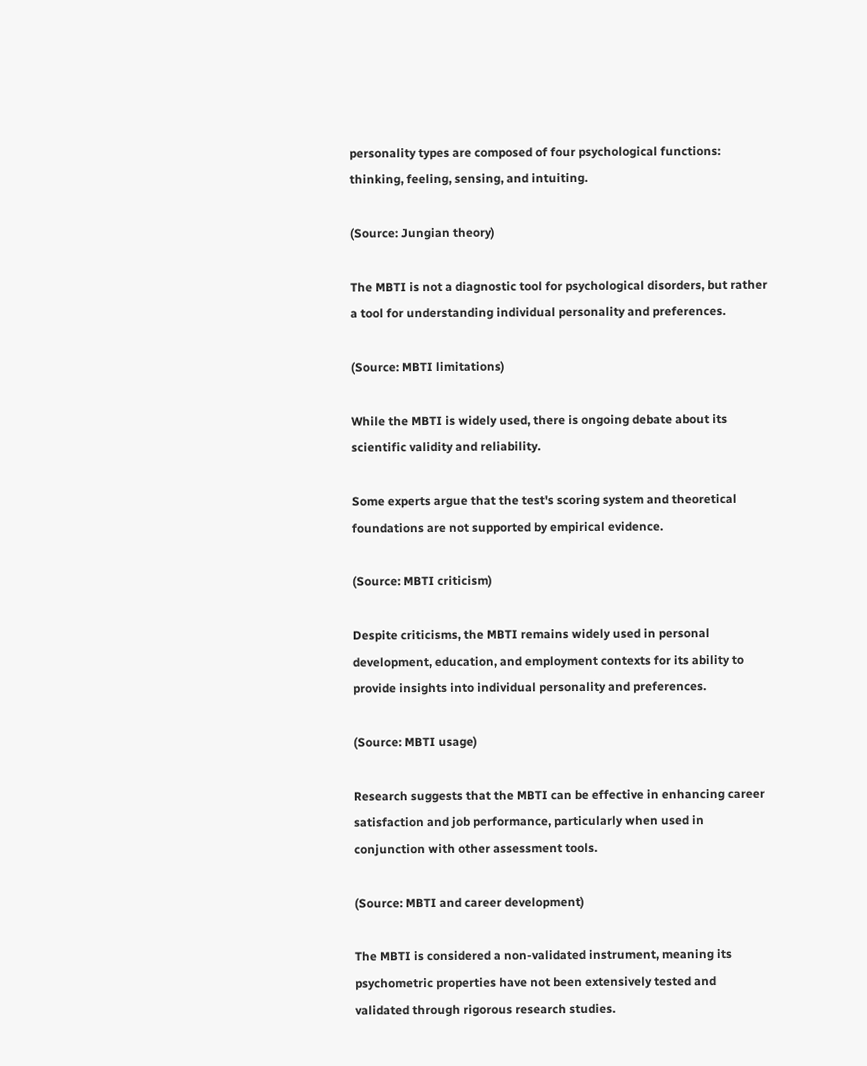personality types are composed of four psychological functions: thinking, feeling, sensing, and intuiting.

(Source: Jungian theory)

The MBTI is not a diagnostic tool for psychological disorders, but rather a tool for understanding individual personality and preferences.

(Source: MBTI limitations)

While the MBTI is widely used, there is ongoing debate about its scientific validity and reliability.

Some experts argue that the test's scoring system and theoretical foundations are not supported by empirical evidence.

(Source: MBTI criticism)

Despite criticisms, the MBTI remains widely used in personal development, education, and employment contexts for its ability to provide insights into individual personality and preferences.

(Source: MBTI usage)

Research suggests that the MBTI can be effective in enhancing career satisfaction and job performance, particularly when used in conjunction with other assessment tools.

(Source: MBTI and career development)

The MBTI is considered a non-validated instrument, meaning its psychometric properties have not been extensively tested and validated through rigorous research studies.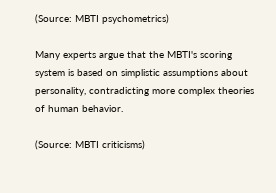(Source: MBTI psychometrics)

Many experts argue that the MBTI's scoring system is based on simplistic assumptions about personality, contradicting more complex theories of human behavior.

(Source: MBTI criticisms)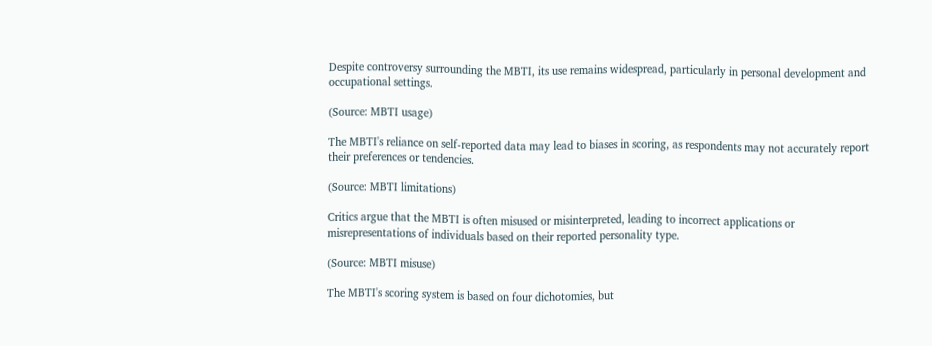Despite controversy surrounding the MBTI, its use remains widespread, particularly in personal development and occupational settings.

(Source: MBTI usage)

The MBTI's reliance on self-reported data may lead to biases in scoring, as respondents may not accurately report their preferences or tendencies.

(Source: MBTI limitations)

Critics argue that the MBTI is often misused or misinterpreted, leading to incorrect applications or misrepresentations of individuals based on their reported personality type.

(Source: MBTI misuse)

The MBTI's scoring system is based on four dichotomies, but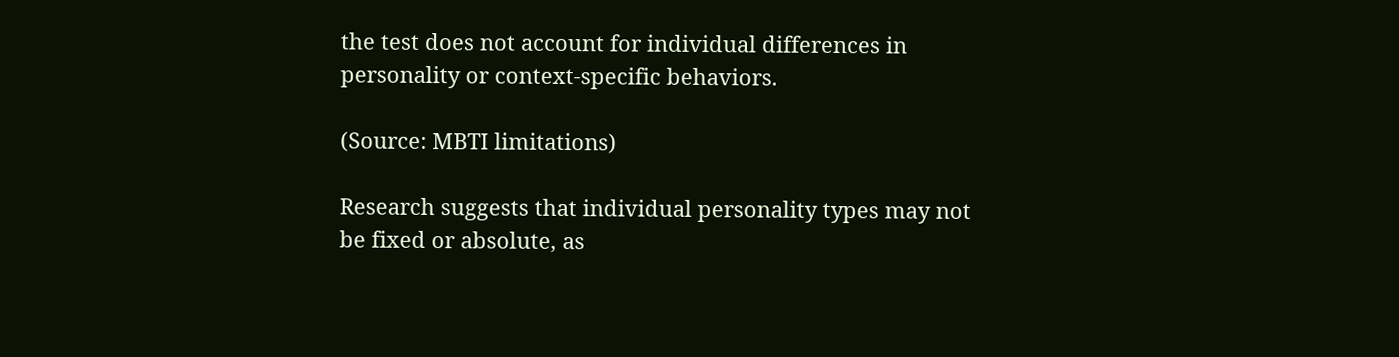the test does not account for individual differences in personality or context-specific behaviors.

(Source: MBTI limitations)

Research suggests that individual personality types may not be fixed or absolute, as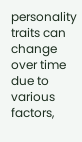personality traits can change over time due to various factors,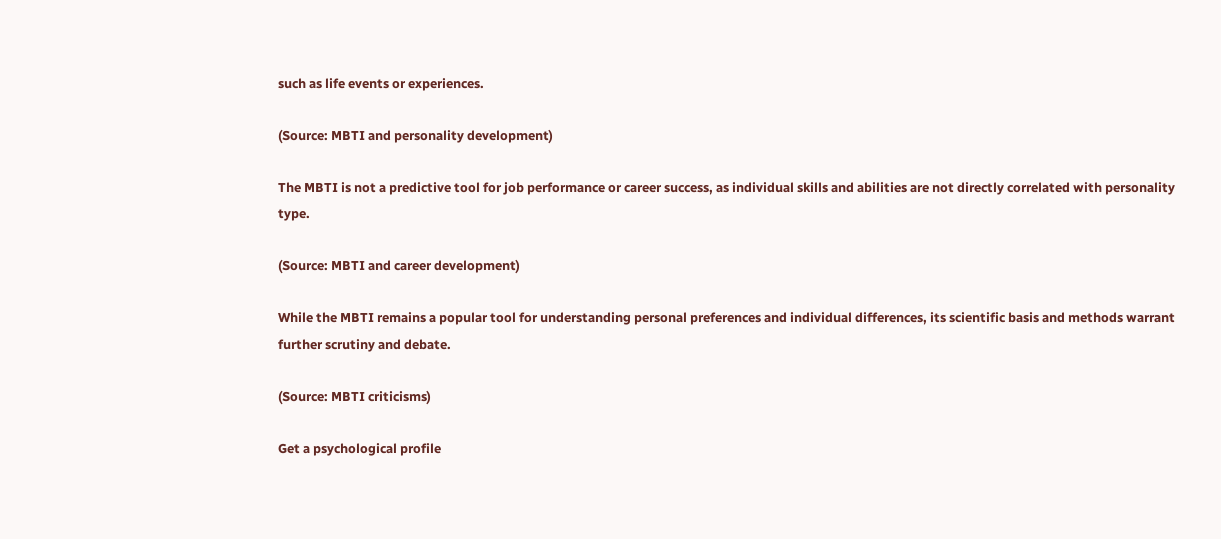such as life events or experiences.

(Source: MBTI and personality development)

The MBTI is not a predictive tool for job performance or career success, as individual skills and abilities are not directly correlated with personality type.

(Source: MBTI and career development)

While the MBTI remains a popular tool for understanding personal preferences and individual differences, its scientific basis and methods warrant further scrutiny and debate.

(Source: MBTI criticisms)

Get a psychological profile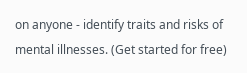on anyone - identify traits and risks of mental illnesses. (Get started for free)